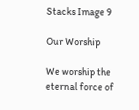Stacks Image 9

Our Worship

We worship the eternal force of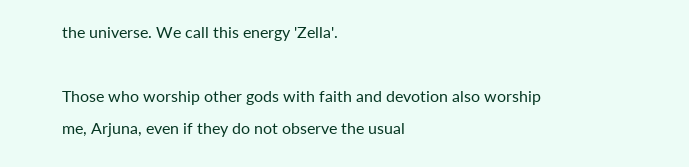the universe. We call this energy 'Zella'.

Those who worship other gods with faith and devotion also worship me, Arjuna, even if they do not observe the usual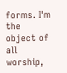forms. I'm the object of all worship,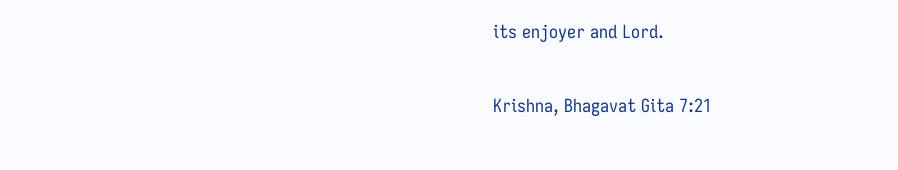its enjoyer and Lord.

Krishna, Bhagavat Gita 7:21